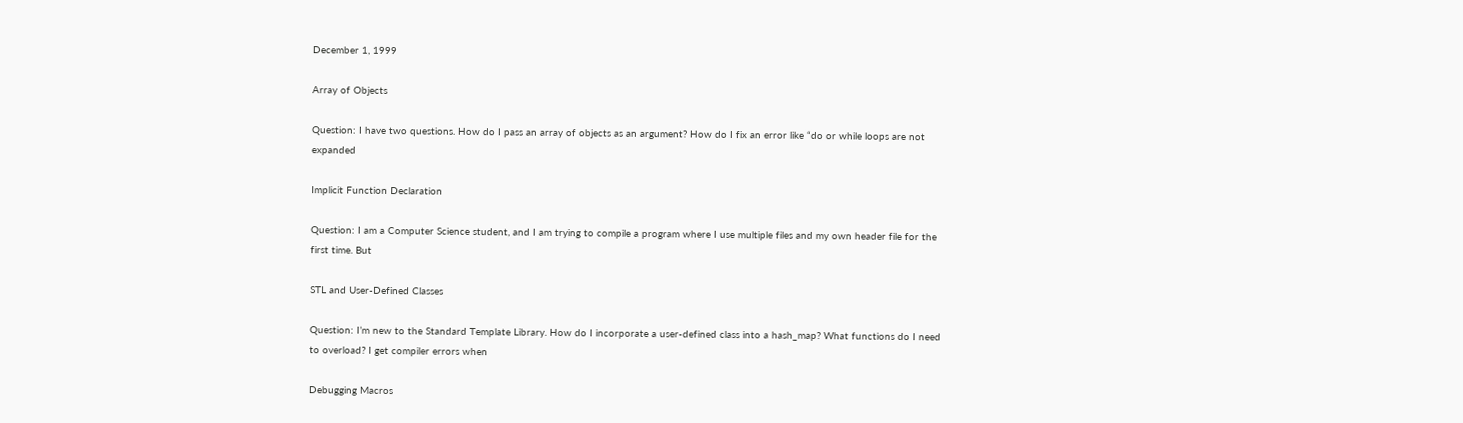December 1, 1999

Array of Objects

Question: I have two questions. How do I pass an array of objects as an argument? How do I fix an error like “do or while loops are not expanded

Implicit Function Declaration

Question: I am a Computer Science student, and I am trying to compile a program where I use multiple files and my own header file for the first time. But

STL and User-Defined Classes

Question: I’m new to the Standard Template Library. How do I incorporate a user-defined class into a hash_map? What functions do I need to overload? I get compiler errors when

Debugging Macros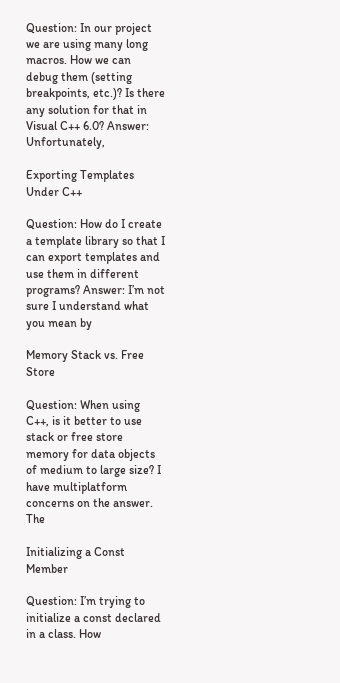Question: In our project we are using many long macros. How we can debug them (setting breakpoints, etc.)? Is there any solution for that in Visual C++ 6.0? Answer: Unfortunately,

Exporting Templates Under C++

Question: How do I create a template library so that I can export templates and use them in different programs? Answer: I’m not sure I understand what you mean by

Memory Stack vs. Free Store

Question: When using C++, is it better to use stack or free store memory for data objects of medium to large size? I have multiplatform concerns on the answer. The

Initializing a Const Member

Question: I’m trying to initialize a const declared in a class. How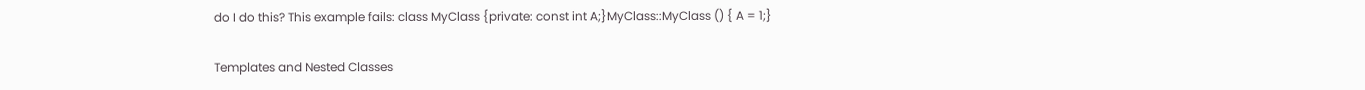do I do this? This example fails: class MyClass {private: const int A;}MyClass::MyClass () { A = 1;}

Templates and Nested Classes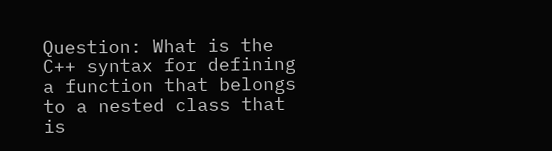Question: What is the C++ syntax for defining a function that belongs to a nested class that is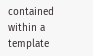contained within a template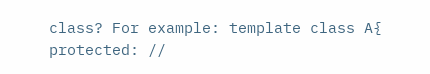class? For example: template class A{ protected: //